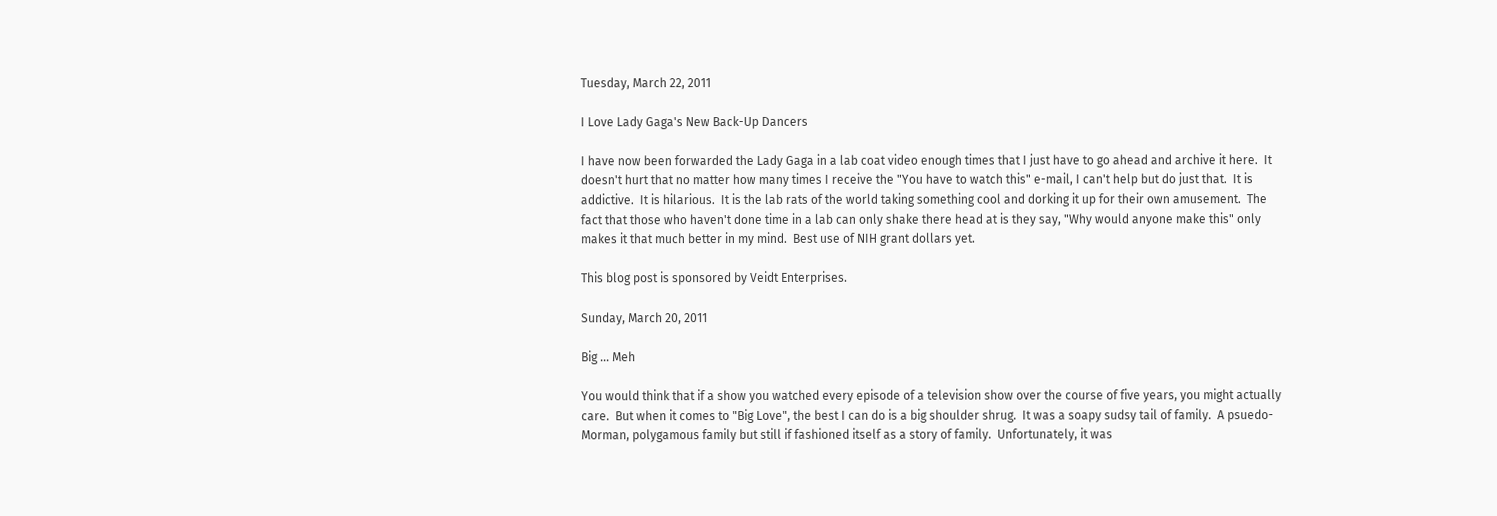Tuesday, March 22, 2011

I Love Lady Gaga's New Back-Up Dancers

I have now been forwarded the Lady Gaga in a lab coat video enough times that I just have to go ahead and archive it here.  It doesn't hurt that no matter how many times I receive the "You have to watch this" e-mail, I can't help but do just that.  It is addictive.  It is hilarious.  It is the lab rats of the world taking something cool and dorking it up for their own amusement.  The fact that those who haven't done time in a lab can only shake there head at is they say, "Why would anyone make this" only makes it that much better in my mind.  Best use of NIH grant dollars yet.

This blog post is sponsored by Veidt Enterprises.

Sunday, March 20, 2011

Big ... Meh

You would think that if a show you watched every episode of a television show over the course of five years, you might actually care.  But when it comes to "Big Love", the best I can do is a big shoulder shrug.  It was a soapy sudsy tail of family.  A psuedo-Morman, polygamous family but still if fashioned itself as a story of family.  Unfortunately, it was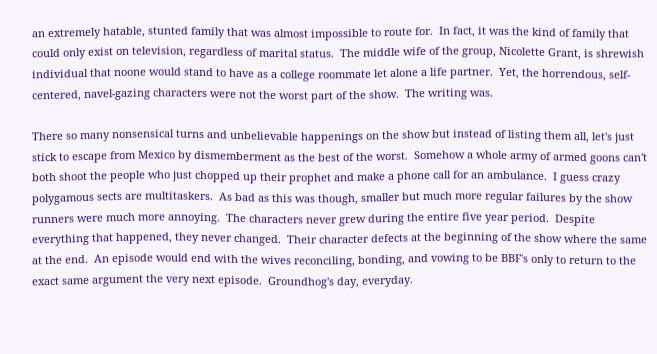an extremely hatable, stunted family that was almost impossible to route for.  In fact, it was the kind of family that could only exist on television, regardless of marital status.  The middle wife of the group, Nicolette Grant, is shrewish individual that noone would stand to have as a college roommate let alone a life partner.  Yet, the horrendous, self-centered, navel-gazing characters were not the worst part of the show.  The writing was.

There so many nonsensical turns and unbelievable happenings on the show but instead of listing them all, let's just stick to escape from Mexico by dismemberment as the best of the worst.  Somehow a whole army of armed goons can't both shoot the people who just chopped up their prophet and make a phone call for an ambulance.  I guess crazy polygamous sects are multitaskers.  As bad as this was though, smaller but much more regular failures by the show runners were much more annoying.  The characters never grew during the entire five year period.  Despite everything that happened, they never changed.  Their character defects at the beginning of the show where the same at the end.  An episode would end with the wives reconciling, bonding, and vowing to be BBF's only to return to the exact same argument the very next episode.  Groundhog's day, everyday.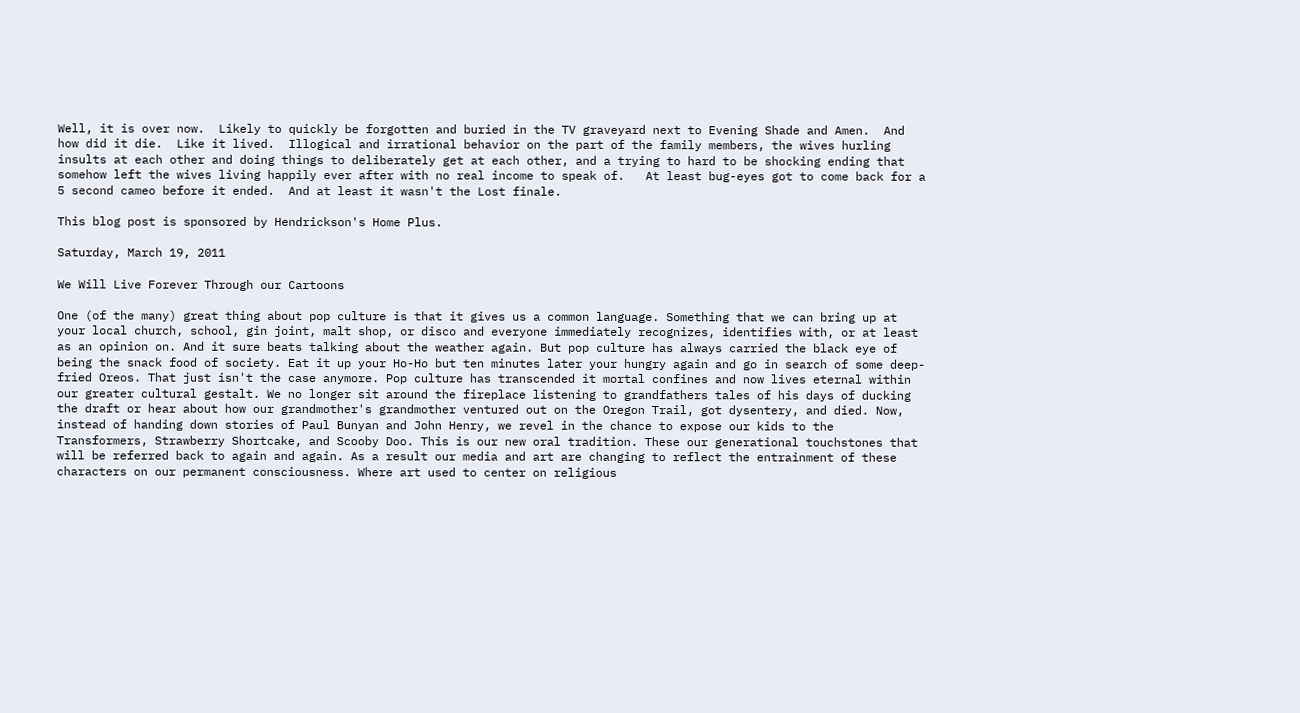Well, it is over now.  Likely to quickly be forgotten and buried in the TV graveyard next to Evening Shade and Amen.  And how did it die.  Like it lived.  Illogical and irrational behavior on the part of the family members, the wives hurling insults at each other and doing things to deliberately get at each other, and a trying to hard to be shocking ending that somehow left the wives living happily ever after with no real income to speak of.   At least bug-eyes got to come back for a 5 second cameo before it ended.  And at least it wasn't the Lost finale.

This blog post is sponsored by Hendrickson's Home Plus.

Saturday, March 19, 2011

We Will Live Forever Through our Cartoons

One (of the many) great thing about pop culture is that it gives us a common language. Something that we can bring up at your local church, school, gin joint, malt shop, or disco and everyone immediately recognizes, identifies with, or at least as an opinion on. And it sure beats talking about the weather again. But pop culture has always carried the black eye of being the snack food of society. Eat it up your Ho-Ho but ten minutes later your hungry again and go in search of some deep-fried Oreos. That just isn't the case anymore. Pop culture has transcended it mortal confines and now lives eternal within our greater cultural gestalt. We no longer sit around the fireplace listening to grandfathers tales of his days of ducking the draft or hear about how our grandmother's grandmother ventured out on the Oregon Trail, got dysentery, and died. Now, instead of handing down stories of Paul Bunyan and John Henry, we revel in the chance to expose our kids to the Transformers, Strawberry Shortcake, and Scooby Doo. This is our new oral tradition. These our generational touchstones that will be referred back to again and again. As a result our media and art are changing to reflect the entrainment of these characters on our permanent consciousness. Where art used to center on religious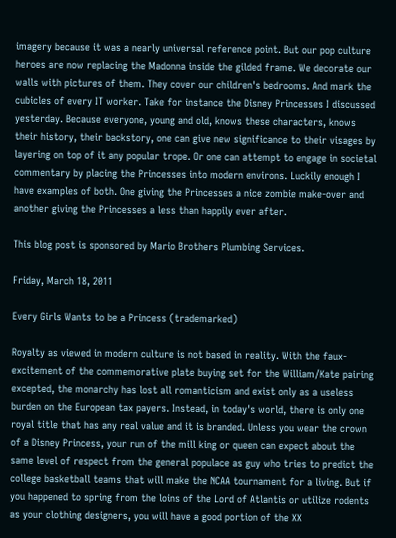imagery because it was a nearly universal reference point. But our pop culture heroes are now replacing the Madonna inside the gilded frame. We decorate our walls with pictures of them. They cover our children's bedrooms. And mark the cubicles of every IT worker. Take for instance the Disney Princesses I discussed yesterday. Because everyone, young and old, knows these characters, knows their history, their backstory, one can give new significance to their visages by layering on top of it any popular trope. Or one can attempt to engage in societal commentary by placing the Princesses into modern environs. Luckily enough I have examples of both. One giving the Princesses a nice zombie make-over and another giving the Princesses a less than happily ever after.

This blog post is sponsored by Mario Brothers Plumbing Services.

Friday, March 18, 2011

Every Girls Wants to be a Princess (trademarked)

Royalty as viewed in modern culture is not based in reality. With the faux-excitement of the commemorative plate buying set for the William/Kate pairing excepted, the monarchy has lost all romanticism and exist only as a useless burden on the European tax payers. Instead, in today's world, there is only one royal title that has any real value and it is branded. Unless you wear the crown of a Disney Princess, your run of the mill king or queen can expect about the same level of respect from the general populace as guy who tries to predict the college basketball teams that will make the NCAA tournament for a living. But if you happened to spring from the loins of the Lord of Atlantis or utilize rodents as your clothing designers, you will have a good portion of the XX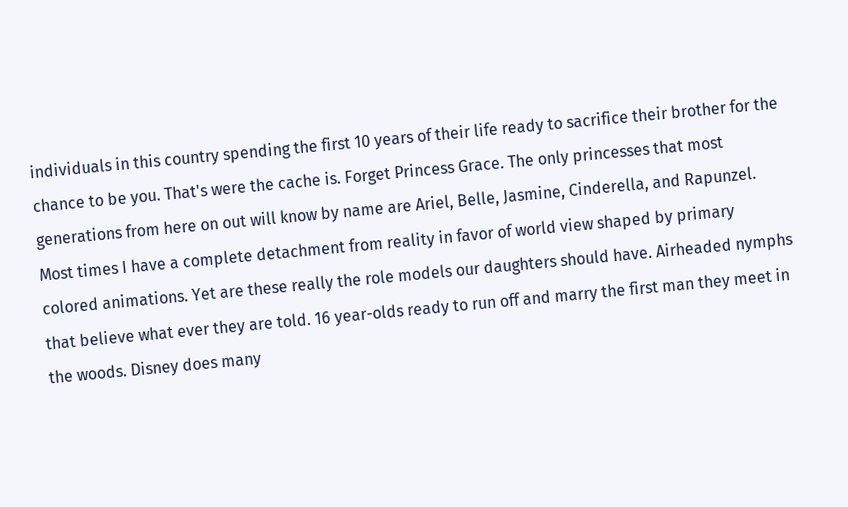individuals in this country spending the first 10 years of their life ready to sacrifice their brother for the chance to be you. That's were the cache is. Forget Princess Grace. The only princesses that most generations from here on out will know by name are Ariel, Belle, Jasmine, Cinderella, and Rapunzel. Most times I have a complete detachment from reality in favor of world view shaped by primary colored animations. Yet are these really the role models our daughters should have. Airheaded nymphs that believe what ever they are told. 16 year-olds ready to run off and marry the first man they meet in the woods. Disney does many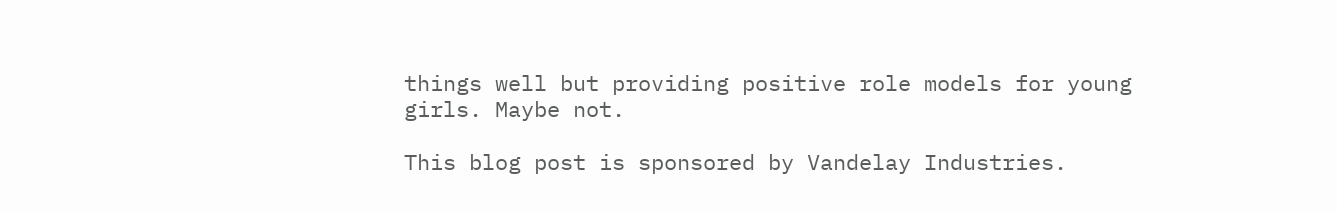things well but providing positive role models for young girls. Maybe not.

This blog post is sponsored by Vandelay Industries.